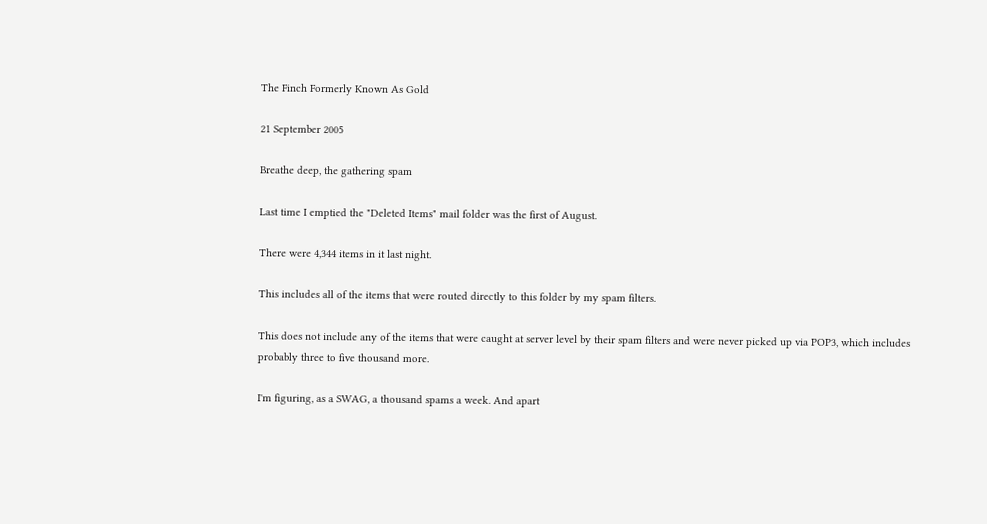The Finch Formerly Known As Gold

21 September 2005

Breathe deep, the gathering spam

Last time I emptied the "Deleted Items" mail folder was the first of August.

There were 4,344 items in it last night.

This includes all of the items that were routed directly to this folder by my spam filters.

This does not include any of the items that were caught at server level by their spam filters and were never picked up via POP3, which includes probably three to five thousand more.

I'm figuring, as a SWAG, a thousand spams a week. And apart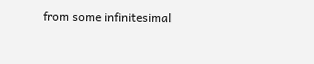from some infinitesimal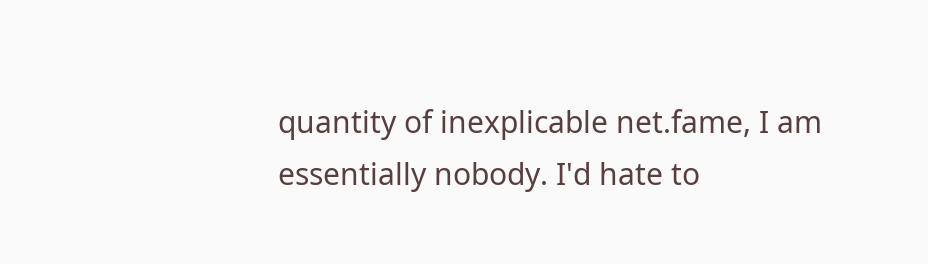quantity of inexplicable net.fame, I am essentially nobody. I'd hate to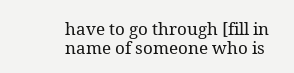have to go through [fill in name of someone who is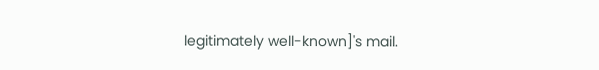legitimately well-known]'s mail.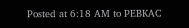Posted at 6:18 AM to PEBKAC